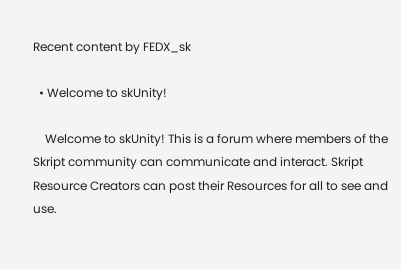Recent content by FEDX_sk

  • Welcome to skUnity!

    Welcome to skUnity! This is a forum where members of the Skript community can communicate and interact. Skript Resource Creators can post their Resources for all to see and use.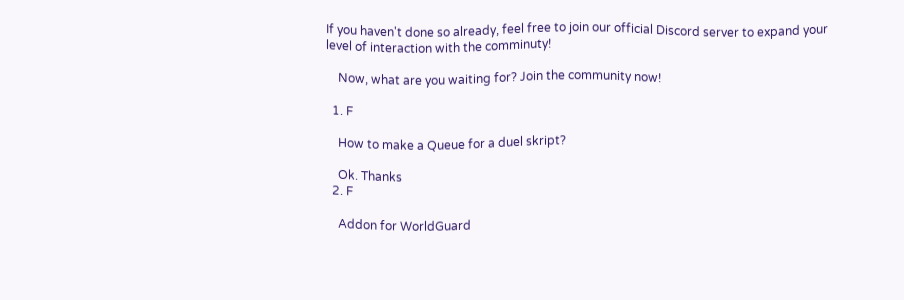If you haven't done so already, feel free to join our official Discord server to expand your level of interaction with the comminuty!

    Now, what are you waiting for? Join the community now!

  1. F

    How to make a Queue for a duel skript?

    Ok. Thanks
  2. F

    Addon for WorldGuard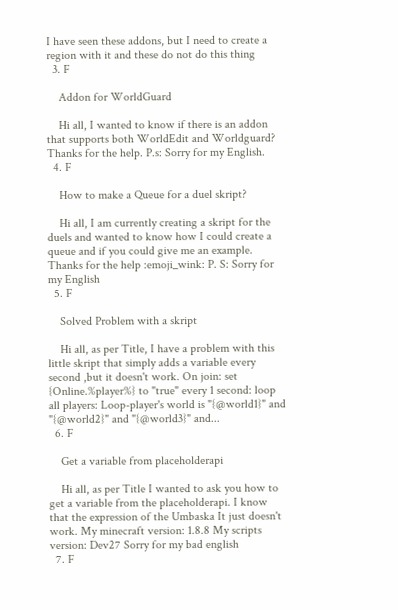I have seen these addons, but I need to create a region with it and these do not do this thing
  3. F

    Addon for WorldGuard

    Hi all, I wanted to know if there is an addon that supports both WorldEdit and Worldguard? Thanks for the help. P.s: Sorry for my English.
  4. F

    How to make a Queue for a duel skript?

    Hi all, I am currently creating a skript for the duels and wanted to know how I could create a queue and if you could give me an example. Thanks for the help :emoji_wink: P. S: Sorry for my English
  5. F

    Solved Problem with a skript

    Hi all, as per Title, I have a problem with this little skript that simply adds a variable every second ,but it doesn't work. On join: set {Online.%player%} to "true" every 1 second: loop all players: Loop-player's world is "{@world1}" and "{@world2}" and "{@world3}" and...
  6. F

    Get a variable from placeholderapi

    Hi all, as per Title I wanted to ask you how to get a variable from the placeholderapi. I know that the expression of the Umbaska It just doesn't work. My minecraft version: 1.8.8 My scripts version: Dev27 Sorry for my bad english
  7. F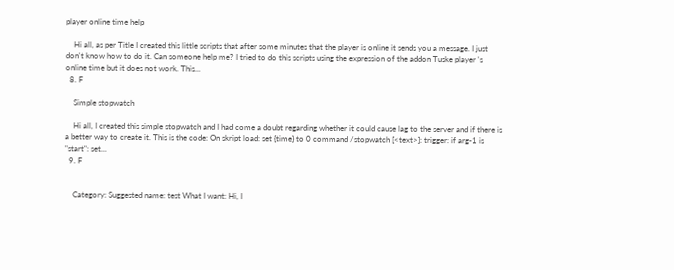player online time help

    Hi all, as per Title I created this little scripts that after some minutes that the player is online it sends you a message. I just don't know how to do it. Can someone help me? I tried to do this scripts using the expression of the addon Tuske player 's online time but it does not work. This...
  8. F

    Simple stopwatch

    Hi all, I created this simple stopwatch and I had come a doubt regarding whether it could cause lag to the server and if there is a better way to create it. This is the code: On skript load: set {time} to 0 command /stopwatch [<text>]: trigger: if arg-1 is "start": set...
  9. F


    Category: Suggested name: test What I want: Hi, I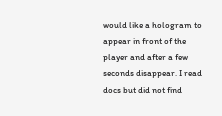would like a hologram to appear in front of the player and after a few seconds disappear. I read docs but did not find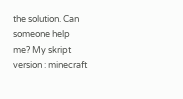the solution. Can someone help me? My skript version : minecraft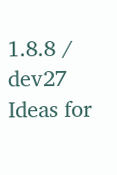1.8.8 / dev27 Ideas for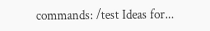commands: /test Ideas for...